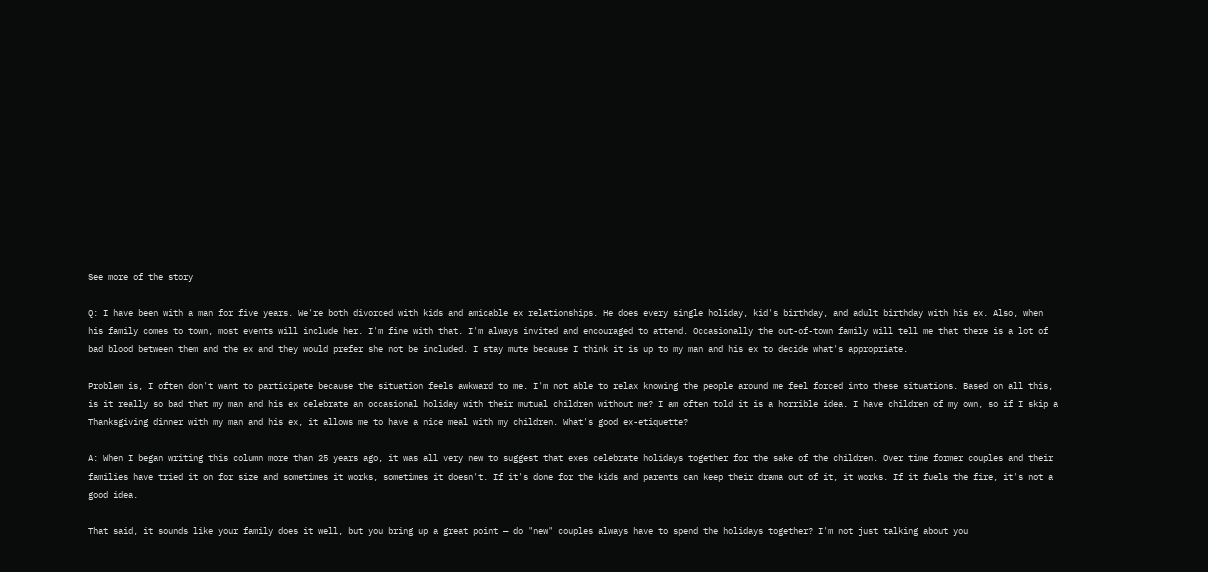See more of the story

Q: I have been with a man for five years. We're both divorced with kids and amicable ex relationships. He does every single holiday, kid's birthday, and adult birthday with his ex. Also, when his family comes to town, most events will include her. I'm fine with that. I'm always invited and encouraged to attend. Occasionally the out-of-town family will tell me that there is a lot of bad blood between them and the ex and they would prefer she not be included. I stay mute because I think it is up to my man and his ex to decide what's appropriate.

Problem is, I often don't want to participate because the situation feels awkward to me. I'm not able to relax knowing the people around me feel forced into these situations. Based on all this, is it really so bad that my man and his ex celebrate an occasional holiday with their mutual children without me? I am often told it is a horrible idea. I have children of my own, so if I skip a Thanksgiving dinner with my man and his ex, it allows me to have a nice meal with my children. What's good ex-etiquette?

A: When I began writing this column more than 25 years ago, it was all very new to suggest that exes celebrate holidays together for the sake of the children. Over time former couples and their families have tried it on for size and sometimes it works, sometimes it doesn't. If it's done for the kids and parents can keep their drama out of it, it works. If it fuels the fire, it's not a good idea.

That said, it sounds like your family does it well, but you bring up a great point — do "new" couples always have to spend the holidays together? I'm not just talking about you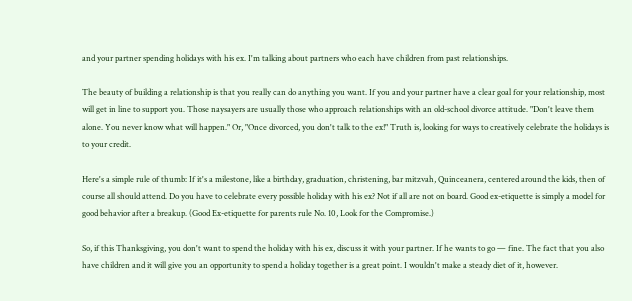and your partner spending holidays with his ex. I'm talking about partners who each have children from past relationships.

The beauty of building a relationship is that you really can do anything you want. If you and your partner have a clear goal for your relationship, most will get in line to support you. Those naysayers are usually those who approach relationships with an old-school divorce attitude. "Don't leave them alone. You never know what will happen." Or, "Once divorced, you don't talk to the ex!" Truth is, looking for ways to creatively celebrate the holidays is to your credit.

Here's a simple rule of thumb: If it's a milestone, like a birthday, graduation, christening, bar mitzvah, Quinceanera, centered around the kids, then of course all should attend. Do you have to celebrate every possible holiday with his ex? Not if all are not on board. Good ex-etiquette is simply a model for good behavior after a breakup. (Good Ex-etiquette for parents rule No. 10, Look for the Compromise.)

So, if this Thanksgiving, you don't want to spend the holiday with his ex, discuss it with your partner. If he wants to go — fine. The fact that you also have children and it will give you an opportunity to spend a holiday together is a great point. I wouldn't make a steady diet of it, however.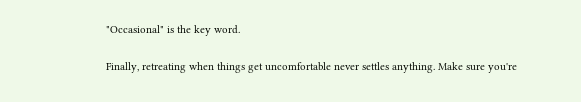"Occasional" is the key word.

Finally, retreating when things get uncomfortable never settles anything. Make sure you're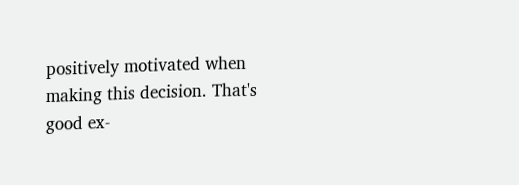positively motivated when making this decision. That's good ex-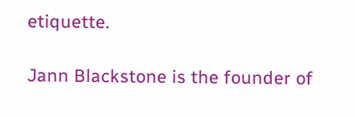etiquette.

Jann Blackstone is the founder of